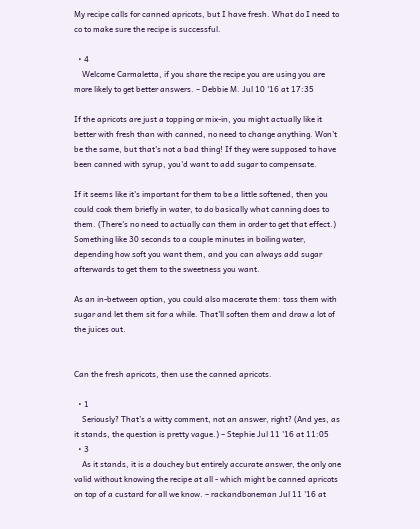My recipe calls for canned apricots, but I have fresh. What do I need to co to make sure the recipe is successful.

  • 4
    Welcome Carmaletta, if you share the recipe you are using you are more likely to get better answers. – Debbie M. Jul 10 '16 at 17:35

If the apricots are just a topping or mix-in, you might actually like it better with fresh than with canned, no need to change anything. Won't be the same, but that's not a bad thing! If they were supposed to have been canned with syrup, you'd want to add sugar to compensate.

If it seems like it's important for them to be a little softened, then you could cook them briefly in water, to do basically what canning does to them. (There's no need to actually can them in order to get that effect.) Something like 30 seconds to a couple minutes in boiling water, depending how soft you want them, and you can always add sugar afterwards to get them to the sweetness you want.

As an in-between option, you could also macerate them: toss them with sugar and let them sit for a while. That'll soften them and draw a lot of the juices out.


Can the fresh apricots, then use the canned apricots.

  • 1
    Seriously? That's a witty comment, not an answer, right? (And yes, as it stands, the question is pretty vague.) – Stephie Jul 11 '16 at 11:05
  • 3
    As it stands, it is a douchey but entirely accurate answer, the only one valid without knowing the recipe at all - which might be canned apricots on top of a custard for all we know. – rackandboneman Jul 11 '16 at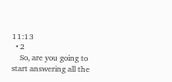11:13
  • 2
    So, are you going to start answering all the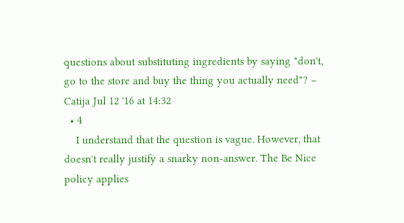questions about substituting ingredients by saying "don't, go to the store and buy the thing you actually need"? – Catija Jul 12 '16 at 14:32
  • 4
    I understand that the question is vague. However, that doesn't really justify a snarky non-answer. The Be Nice policy applies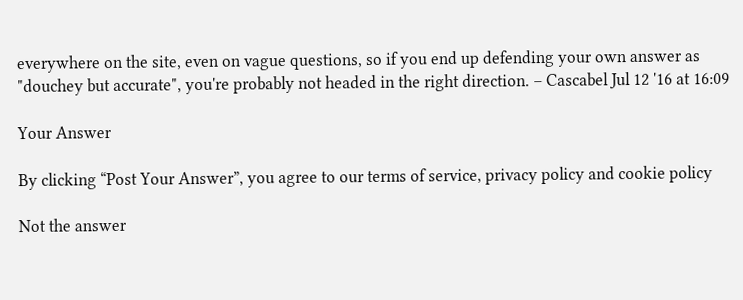everywhere on the site, even on vague questions, so if you end up defending your own answer as "douchey but accurate", you're probably not headed in the right direction. – Cascabel Jul 12 '16 at 16:09

Your Answer

By clicking “Post Your Answer”, you agree to our terms of service, privacy policy and cookie policy

Not the answer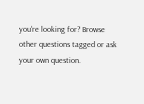you're looking for? Browse other questions tagged or ask your own question.